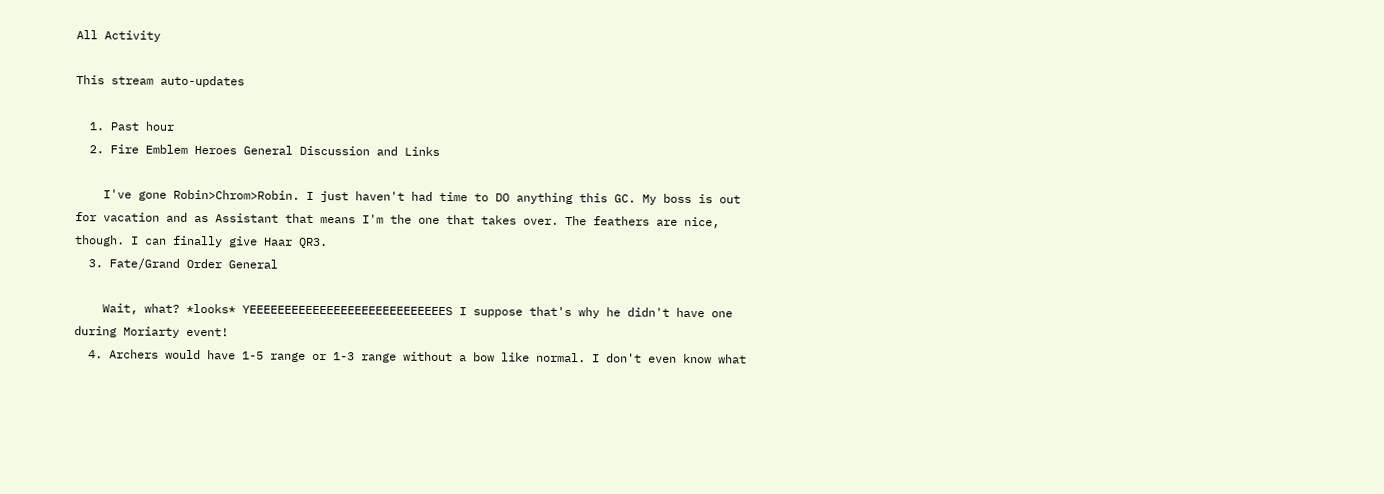All Activity

This stream auto-updates

  1. Past hour
  2. Fire Emblem Heroes General Discussion and Links

    I've gone Robin>Chrom>Robin. I just haven't had time to DO anything this GC. My boss is out for vacation and as Assistant that means I'm the one that takes over. The feathers are nice, though. I can finally give Haar QR3.
  3. Fate/Grand Order General

    Wait, what? *looks* YEEEEEEEEEEEEEEEEEEEEEEEEEEEES I suppose that's why he didn't have one during Moriarty event!
  4. Archers would have 1-5 range or 1-3 range without a bow like normal. I don't even know what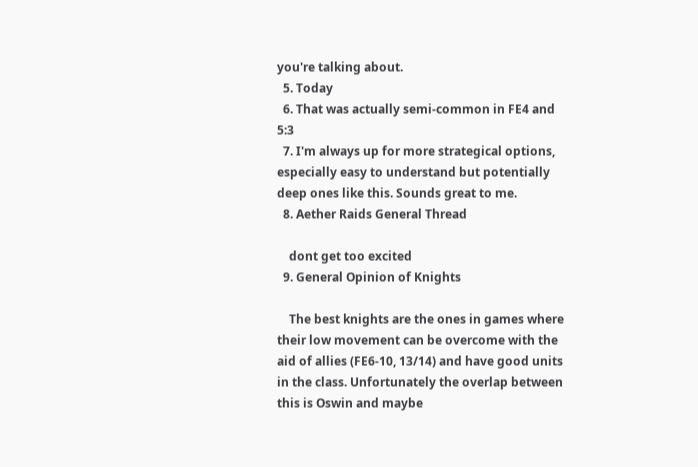you're talking about.
  5. Today
  6. That was actually semi-common in FE4 and 5:3
  7. I'm always up for more strategical options, especially easy to understand but potentially deep ones like this. Sounds great to me.
  8. Aether Raids General Thread

    dont get too excited
  9. General Opinion of Knights

    The best knights are the ones in games where their low movement can be overcome with the aid of allies (FE6-10, 13/14) and have good units in the class. Unfortunately the overlap between this is Oswin and maybe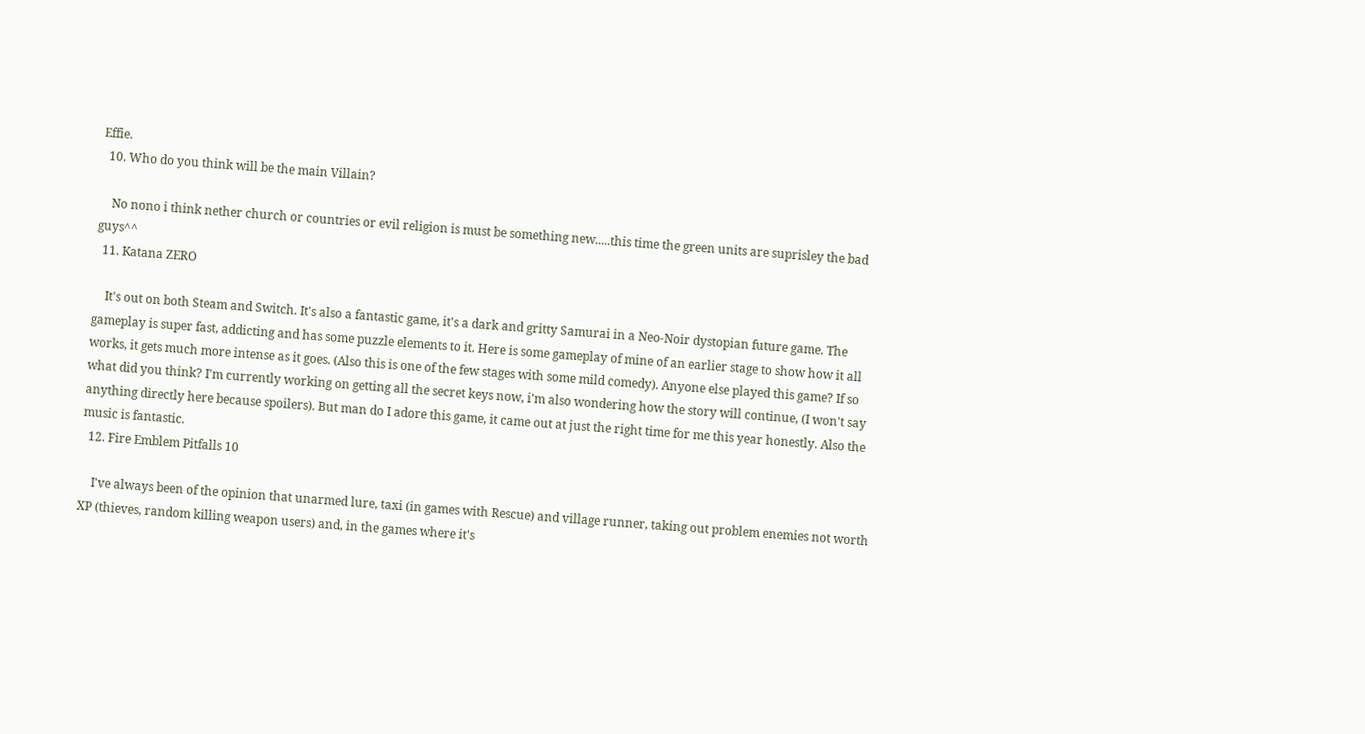Effie.
  10. Who do you think will be the main Villain?

    No nono i think nether church or countries or evil religion is must be something new.....this time the green units are suprisley the bad guys^^
  11. Katana ZERO

    It's out on both Steam and Switch. It's also a fantastic game, it's a dark and gritty Samurai in a Neo-Noir dystopian future game. The gameplay is super fast, addicting and has some puzzle elements to it. Here is some gameplay of mine of an earlier stage to show how it all works, it gets much more intense as it goes. (Also this is one of the few stages with some mild comedy). Anyone else played this game? If so what did you think? I'm currently working on getting all the secret keys now, i'm also wondering how the story will continue, (I won't say anything directly here because spoilers). But man do I adore this game, it came out at just the right time for me this year honestly. Also the music is fantastic.
  12. Fire Emblem Pitfalls 10

    I've always been of the opinion that unarmed lure, taxi (in games with Rescue) and village runner, taking out problem enemies not worth XP (thieves, random killing weapon users) and, in the games where it's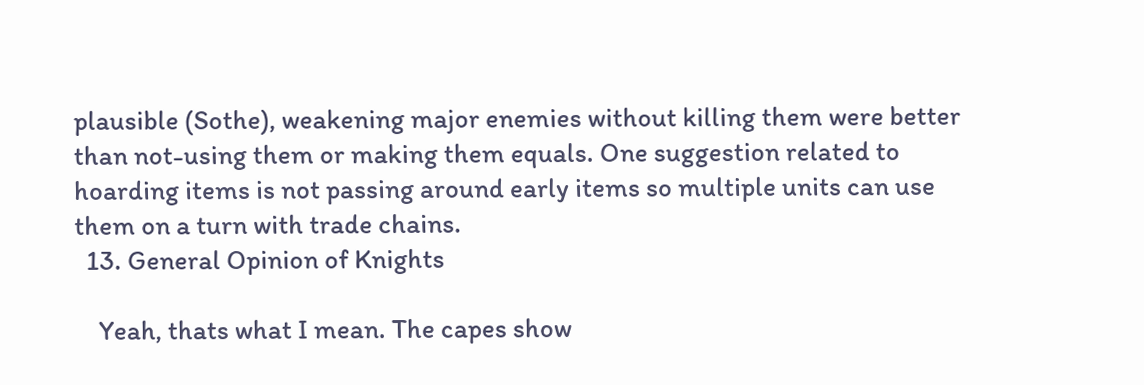plausible (Sothe), weakening major enemies without killing them were better than not-using them or making them equals. One suggestion related to hoarding items is not passing around early items so multiple units can use them on a turn with trade chains.
  13. General Opinion of Knights

    Yeah, thats what I mean. The capes show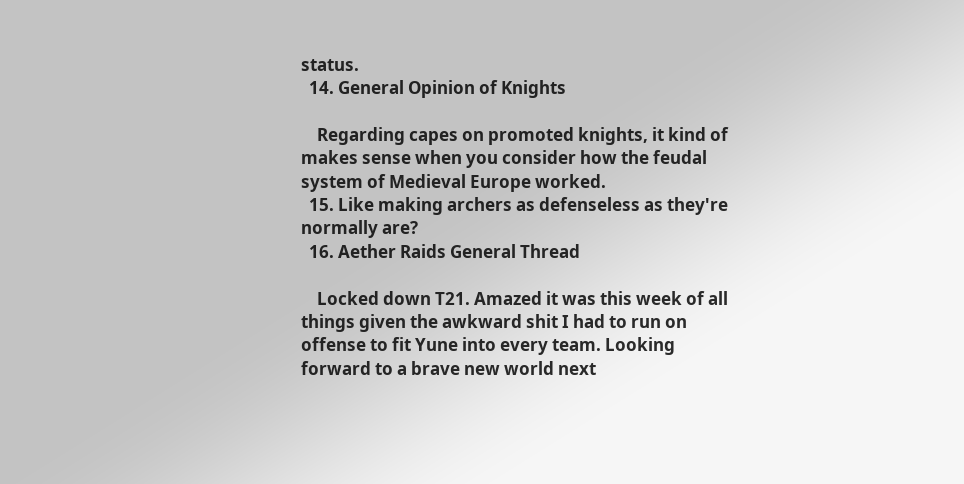status.
  14. General Opinion of Knights

    Regarding capes on promoted knights, it kind of makes sense when you consider how the feudal system of Medieval Europe worked.
  15. Like making archers as defenseless as they're normally are?
  16. Aether Raids General Thread

    Locked down T21. Amazed it was this week of all things given the awkward shit I had to run on offense to fit Yune into every team. Looking forward to a brave new world next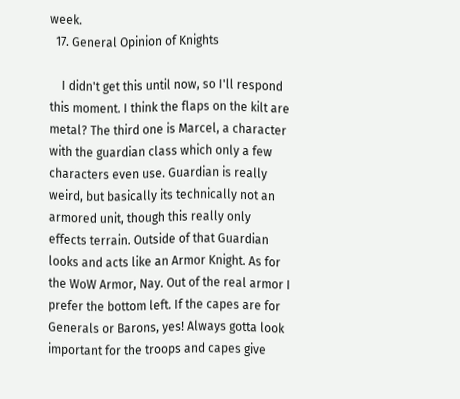week.
  17. General Opinion of Knights

    I didn't get this until now, so I'll respond this moment. I think the flaps on the kilt are metal? The third one is Marcel, a character with the guardian class which only a few characters even use. Guardian is really weird, but basically its technically not an armored unit, though this really only effects terrain. Outside of that Guardian looks and acts like an Armor Knight. As for the WoW Armor, Nay. Out of the real armor I prefer the bottom left. If the capes are for Generals or Barons, yes! Always gotta look important for the troops and capes give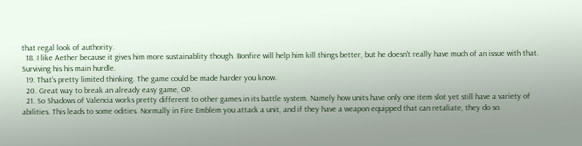that regal look of authority.
  18. I like Aether because it gives him more sustainablity though. Bonfire will help him kill things better, but he doesn't really have much of an issue with that. Surviving his his main hurdle.
  19. That's pretty limited thinking. The game could be made harder you know.
  20. Great way to break an already easy game, OP.
  21. So Shadows of Valencia works pretty different to other games in its battle system. Namely how units have only one item slot yet still have a variety of abilities. This leads to some odities. Normally in Fire Emblem you attack a unit, and if they have a weapon equipped that can retaliate, they do so.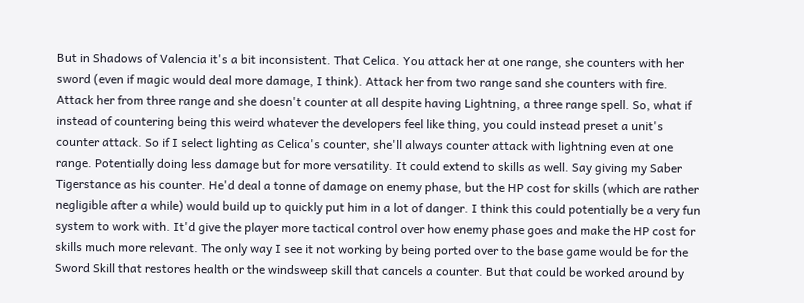But in Shadows of Valencia it's a bit inconsistent. That Celica. You attack her at one range, she counters with her sword (even if magic would deal more damage, I think). Attack her from two range sand she counters with fire. Attack her from three range and she doesn't counter at all despite having Lightning, a three range spell. So, what if instead of countering being this weird whatever the developers feel like thing, you could instead preset a unit's counter attack. So if I select lighting as Celica's counter, she'll always counter attack with lightning even at one range. Potentially doing less damage but for more versatility. It could extend to skills as well. Say giving my Saber Tigerstance as his counter. He'd deal a tonne of damage on enemy phase, but the HP cost for skills (which are rather negligible after a while) would build up to quickly put him in a lot of danger. I think this could potentially be a very fun system to work with. It'd give the player more tactical control over how enemy phase goes and make the HP cost for skills much more relevant. The only way I see it not working by being ported over to the base game would be for the Sword Skill that restores health or the windsweep skill that cancels a counter. But that could be worked around by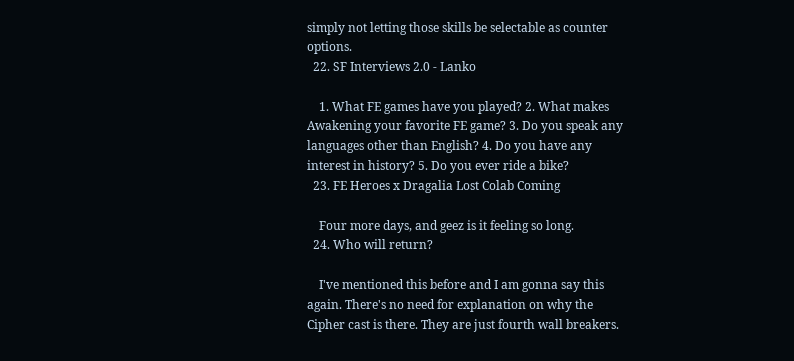simply not letting those skills be selectable as counter options.
  22. SF Interviews 2.0 - Lanko

    1. What FE games have you played? 2. What makes Awakening your favorite FE game? 3. Do you speak any languages other than English? 4. Do you have any interest in history? 5. Do you ever ride a bike?
  23. FE Heroes x Dragalia Lost Colab Coming

    Four more days, and geez is it feeling so long.
  24. Who will return?

    I've mentioned this before and I am gonna say this again. There's no need for explanation on why the Cipher cast is there. They are just fourth wall breakers.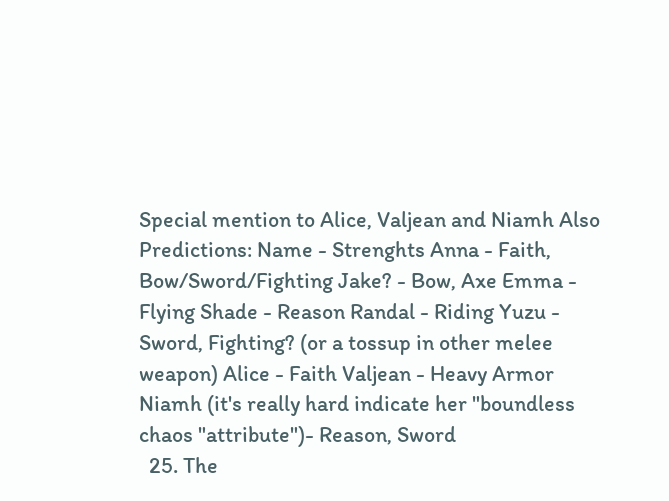Special mention to Alice, Valjean and Niamh Also Predictions: Name - Strenghts Anna - Faith, Bow/Sword/Fighting Jake? - Bow, Axe Emma - Flying Shade - Reason Randal - Riding Yuzu - Sword, Fighting? (or a tossup in other melee weapon) Alice - Faith Valjean - Heavy Armor Niamh (it's really hard indicate her "boundless chaos "attribute")- Reason, Sword
  25. The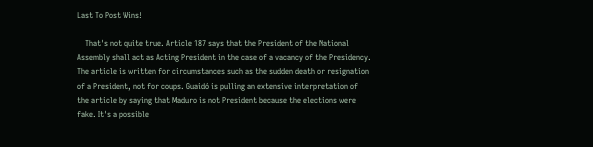Last To Post Wins!

    That's not quite true. Article 187 says that the President of the National Assembly shall act as Acting President in the case of a vacancy of the Presidency. The article is written for circumstances such as the sudden death or resignation of a President, not for coups. Guaidó is pulling an extensive interpretation of the article by saying that Maduro is not President because the elections were fake. It's a possible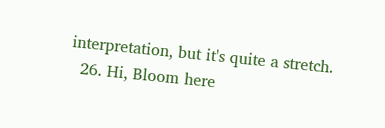interpretation, but it's quite a stretch.
  26. Hi, Bloom here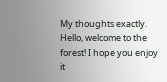My thoughts exactly. Hello, welcome to the forest! I hope you enjoy it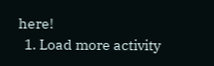here!
  1. Load more activity